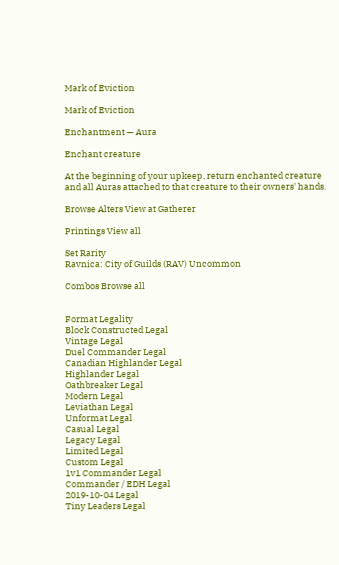Mark of Eviction

Mark of Eviction

Enchantment — Aura

Enchant creature

At the beginning of your upkeep, return enchanted creature and all Auras attached to that creature to their owners' hands.

Browse Alters View at Gatherer

Printings View all

Set Rarity
Ravnica: City of Guilds (RAV) Uncommon

Combos Browse all


Format Legality
Block Constructed Legal
Vintage Legal
Duel Commander Legal
Canadian Highlander Legal
Highlander Legal
Oathbreaker Legal
Modern Legal
Leviathan Legal
Unformat Legal
Casual Legal
Legacy Legal
Limited Legal
Custom Legal
1v1 Commander Legal
Commander / EDH Legal
2019-10-04 Legal
Tiny Leaders Legal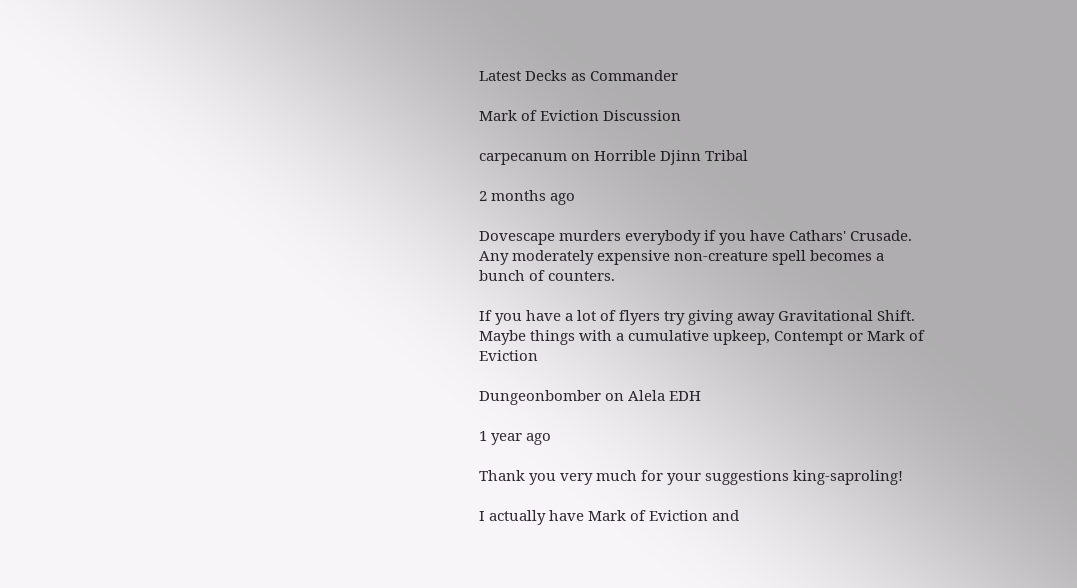Latest Decks as Commander

Mark of Eviction Discussion

carpecanum on Horrible Djinn Tribal

2 months ago

Dovescape murders everybody if you have Cathars' Crusade. Any moderately expensive non-creature spell becomes a bunch of counters.

If you have a lot of flyers try giving away Gravitational Shift. Maybe things with a cumulative upkeep, Contempt or Mark of Eviction

Dungeonbomber on Alela EDH

1 year ago

Thank you very much for your suggestions king-saproling!

I actually have Mark of Eviction and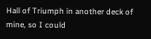Hall of Triumph in another deck of mine, so I could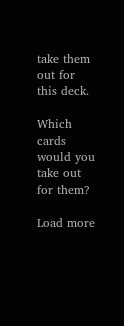take them out for this deck.

Which cards would you take out for them?

Load more